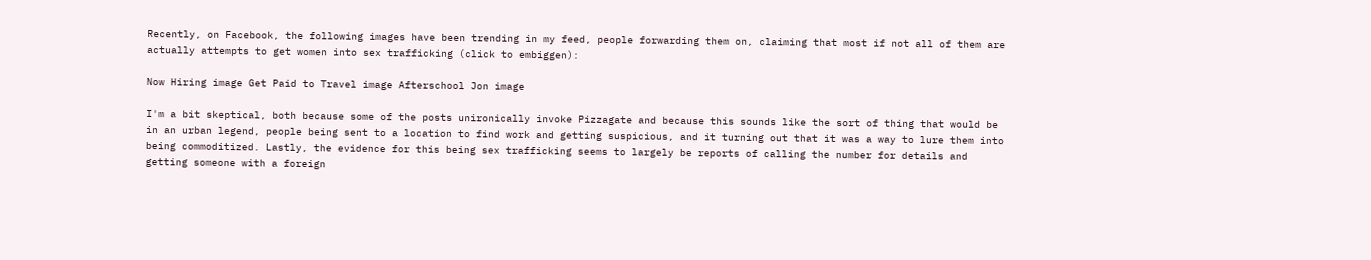Recently, on Facebook, the following images have been trending in my feed, people forwarding them on, claiming that most if not all of them are actually attempts to get women into sex trafficking (click to embiggen):

Now Hiring image Get Paid to Travel image Afterschool Jon image

I'm a bit skeptical, both because some of the posts unironically invoke Pizzagate and because this sounds like the sort of thing that would be in an urban legend, people being sent to a location to find work and getting suspicious, and it turning out that it was a way to lure them into being commoditized. Lastly, the evidence for this being sex trafficking seems to largely be reports of calling the number for details and getting someone with a foreign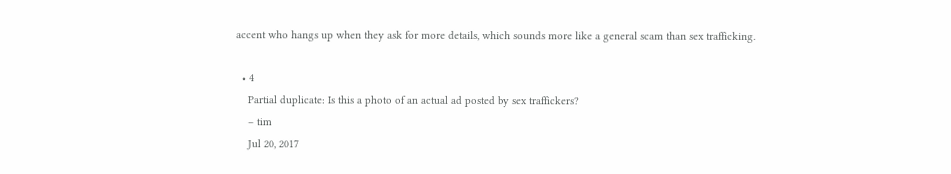accent who hangs up when they ask for more details, which sounds more like a general scam than sex trafficking.

  • 4
    Partial duplicate: Is this a photo of an actual ad posted by sex traffickers?
    – tim
    Jul 20, 2017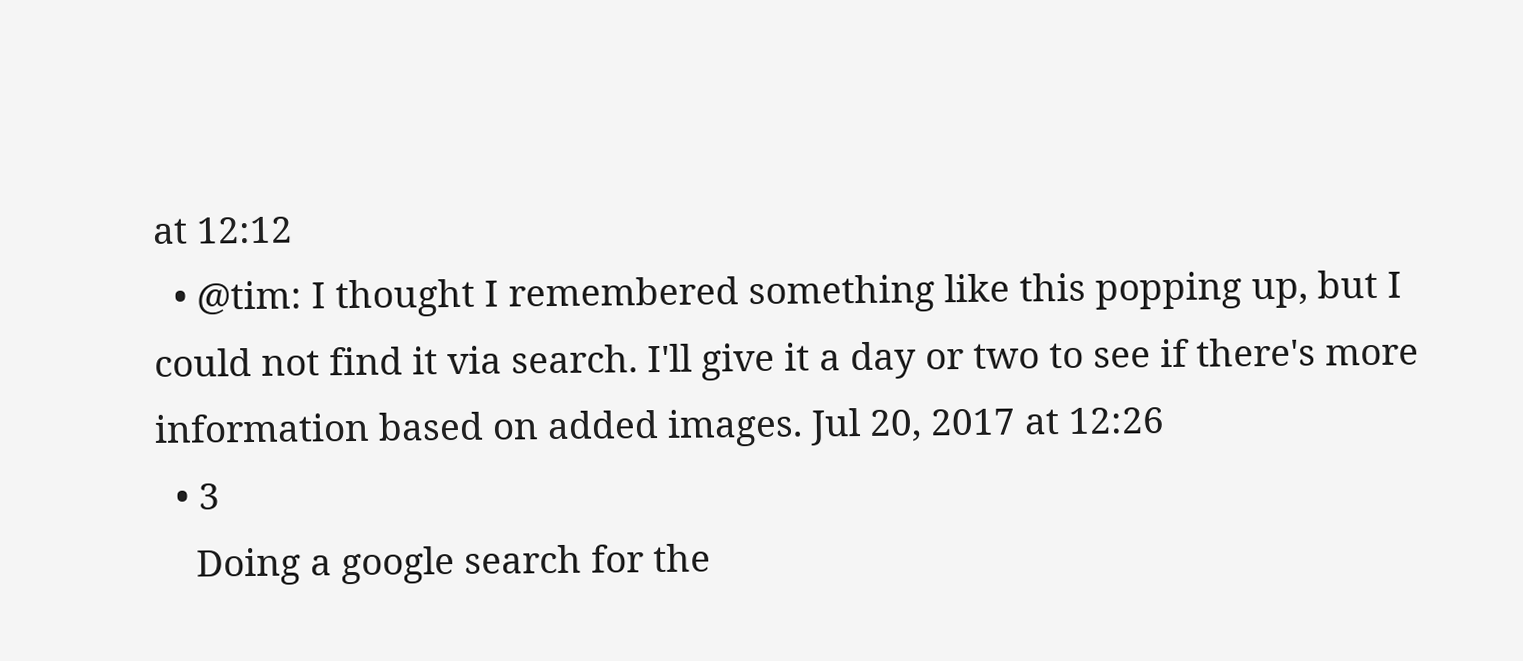at 12:12
  • @tim: I thought I remembered something like this popping up, but I could not find it via search. I'll give it a day or two to see if there's more information based on added images. Jul 20, 2017 at 12:26
  • 3
    Doing a google search for the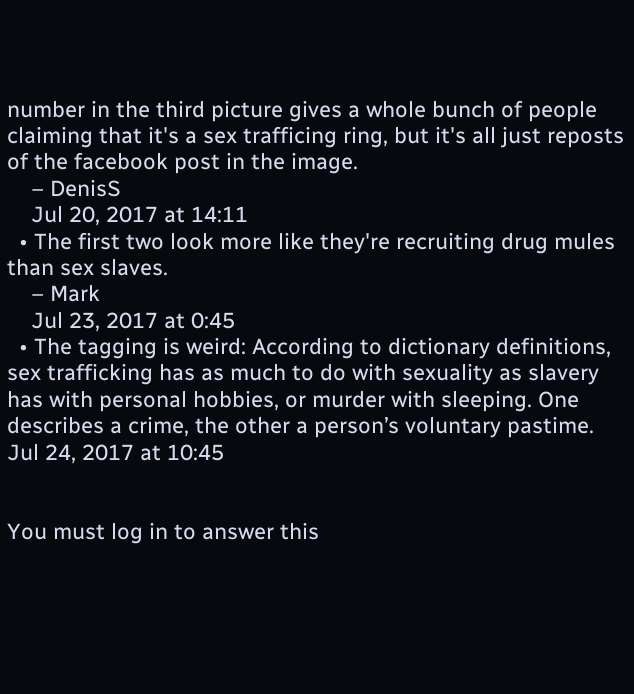number in the third picture gives a whole bunch of people claiming that it's a sex trafficing ring, but it's all just reposts of the facebook post in the image.
    – DenisS
    Jul 20, 2017 at 14:11
  • The first two look more like they're recruiting drug mules than sex slaves.
    – Mark
    Jul 23, 2017 at 0:45
  • The tagging is weird: According to dictionary definitions, sex trafficking has as much to do with sexuality as slavery has with personal hobbies, or murder with sleeping. One describes a crime, the other a person’s voluntary pastime. Jul 24, 2017 at 10:45


You must log in to answer this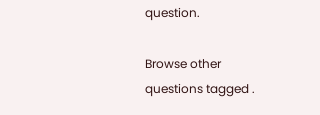question.

Browse other questions tagged .